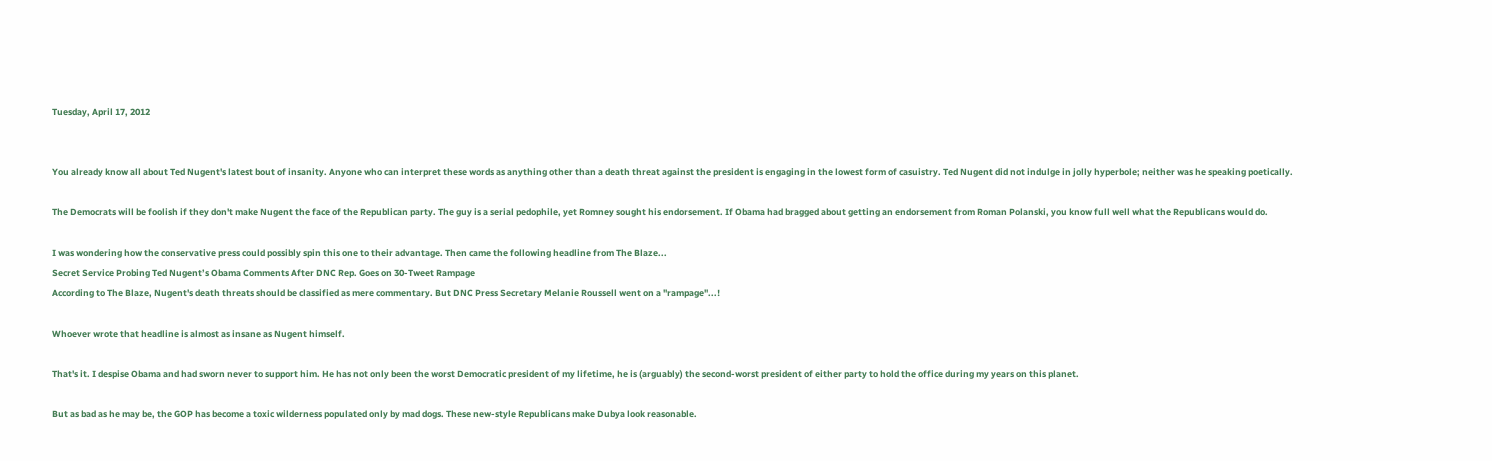Tuesday, April 17, 2012


You already know all about Ted Nugent's latest bout of insanity. Anyone who can interpret these words as anything other than a death threat against the president is engaging in the lowest form of casuistry. Ted Nugent did not indulge in jolly hyperbole; neither was he speaking poetically.

The Democrats will be foolish if they don't make Nugent the face of the Republican party. The guy is a serial pedophile, yet Romney sought his endorsement. If Obama had bragged about getting an endorsement from Roman Polanski, you know full well what the Republicans would do.

I was wondering how the conservative press could possibly spin this one to their advantage. Then came the following headline from The Blaze...
Secret Service Probing Ted Nugent’s Obama Comments After DNC Rep. Goes on 30-Tweet Rampage
According to The Blaze, Nugent's death threats should be classified as mere commentary. But DNC Press Secretary Melanie Roussell went on a "rampage"...!

Whoever wrote that headline is almost as insane as Nugent himself.

That's it. I despise Obama and had sworn never to support him. He has not only been the worst Democratic president of my lifetime, he is (arguably) the second-worst president of either party to hold the office during my years on this planet.

But as bad as he may be, the GOP has become a toxic wilderness populated only by mad dogs. These new-style Republicans make Dubya look reasonable.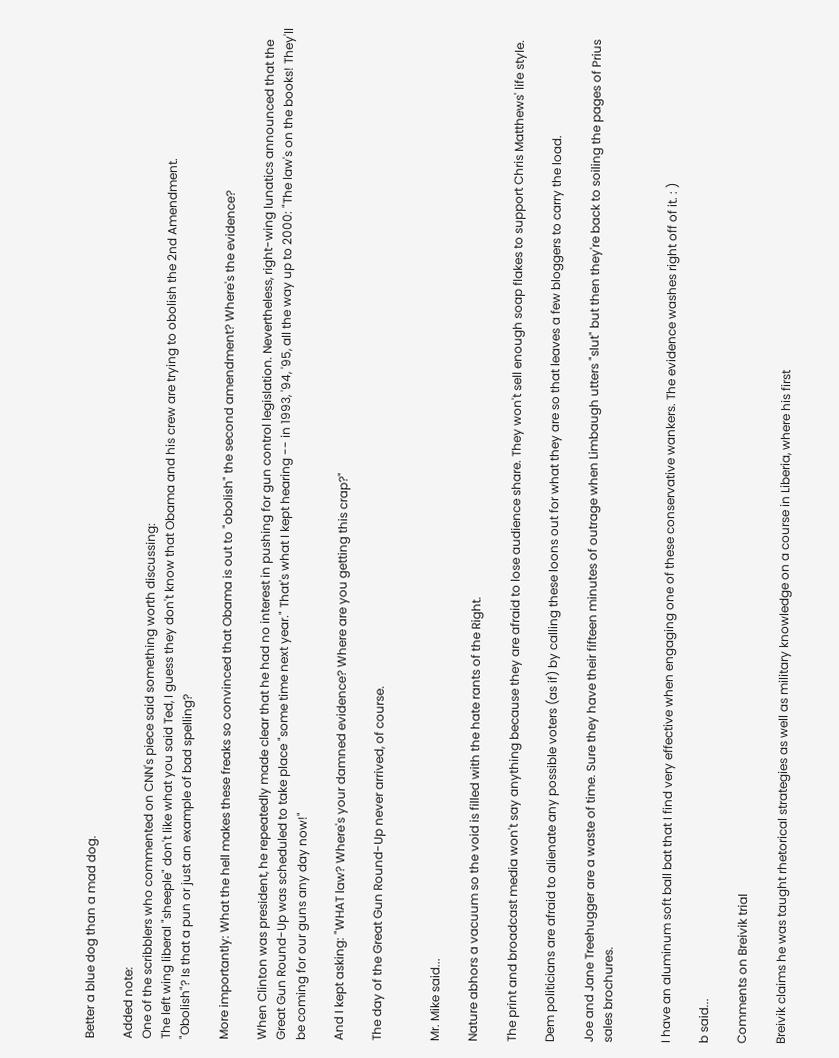Better a blue dog than a mad dog.

Added note:
One of the scribblers who commented on CNN's piece said something worth discussing:
The left wing liberal "sheeple" don't like what you said Ted, I guess they don't know that Obama and his crew are trying to obolish the 2nd Amendment.
"Obolish"? Is that a pun or just an example of bad spelling?

More importantly: What the hell makes these freaks so convinced that Obama is out to "obolish" the second amendment? Where's the evidence?

When Clinton was president, he repeatedly made clear that he had no interest in pushing for gun control legislation. Nevertheless, right-wing lunatics announced that the Great Gun Round-Up was scheduled to take place "some time next year." That's what I kept hearing -- in 1993, '94, '95, all the way up to 2000: "The law's on the books! They'll be coming for our guns any day now!"

And I kept asking: "WHAT law? Where's your damned evidence? Where are you getting this crap?"

The day of the Great Gun Round-Up never arrived, of course.


Mr. Mike said...

Nature abhors a vacuum so the void is filled with the hate rants of the Right.

The print and broadcast media won't say anything because they are afraid to lose audience share. They won't sell enough soap flakes to support Chris Matthews' life style.

Dem politicians are afraid to alienate any possible voters (as if) by calling these loons out for what they are so that leaves a few bloggers to carry the load.

Joe and Jane Treehugger are a waste of time. Sure they have their fifteen minutes of outrage when Limbaugh utters "slut" but then they're back to soiling the pages of Prius sales brochures.


I have an aluminum soft ball bat that I find very effective when engaging one of these conservative wankers. The evidence washes right off of it. : )

b said...

Comments on Breivik trial

Breivik claims he was taught rhetorical strategies as well as military knowledge on a course in Liberia, where his first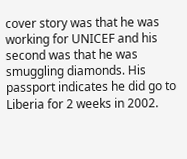cover story was that he was working for UNICEF and his second was that he was smuggling diamonds. His passport indicates he did go to Liberia for 2 weeks in 2002.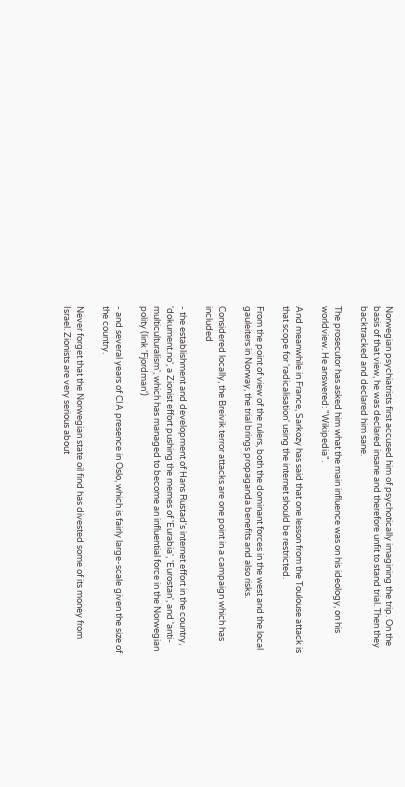Norwegian psychiatrists first accused him of psychotically imagining the trip. On the basis of that view, he was declared insane and therefore unfit to stand trial. Then they backtracked and declared him sane.

The prosecutor has asked him what the main influence was on his ideology, on his worldview. He answered: "Wikipedia".

And meanwhile in France, Sarkozy has said that one lesson from the Toulouse attack is that scope for 'radicalisation' using the internet should be restricted.

From the point of view of the rulers, both the dominant forces in the west and the local gauleiters in Norway, the trial brings propaganda benefits and also risks.

Considered locally, the Breivik terror attacks are one point in a campaign which has included

- the establishment and development of Hans Rustad's internet effort in the country, 'dokument.no', a Zionist effort pushing the memes of 'Eurabia', 'Eurostan', and 'anti-multiculturalism', which has managed to become an influential force in the Norwegian polity (link 'Fjordman')

- and several years of CIA presence in Oslo, which is fairly large-scale given the size of the country.

Never forget that the Norwegian state oil find has divested some of its money from Israel. Zionists are very serious about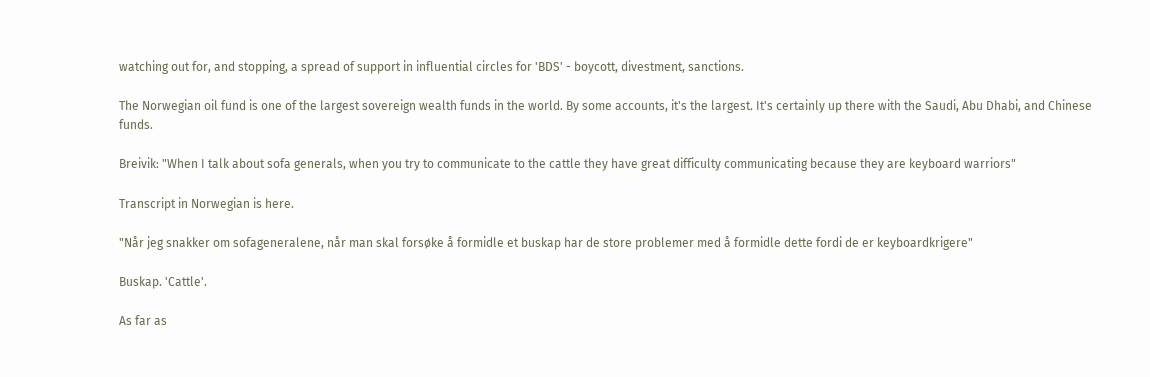watching out for, and stopping, a spread of support in influential circles for 'BDS' - boycott, divestment, sanctions.

The Norwegian oil fund is one of the largest sovereign wealth funds in the world. By some accounts, it's the largest. It's certainly up there with the Saudi, Abu Dhabi, and Chinese funds.

Breivik: "When I talk about sofa generals, when you try to communicate to the cattle they have great difficulty communicating because they are keyboard warriors"

Transcript in Norwegian is here.

"Når jeg snakker om sofageneralene, når man skal forsøke å formidle et buskap har de store problemer med å formidle dette fordi de er keyboardkrigere"

Buskap. 'Cattle'.

As far as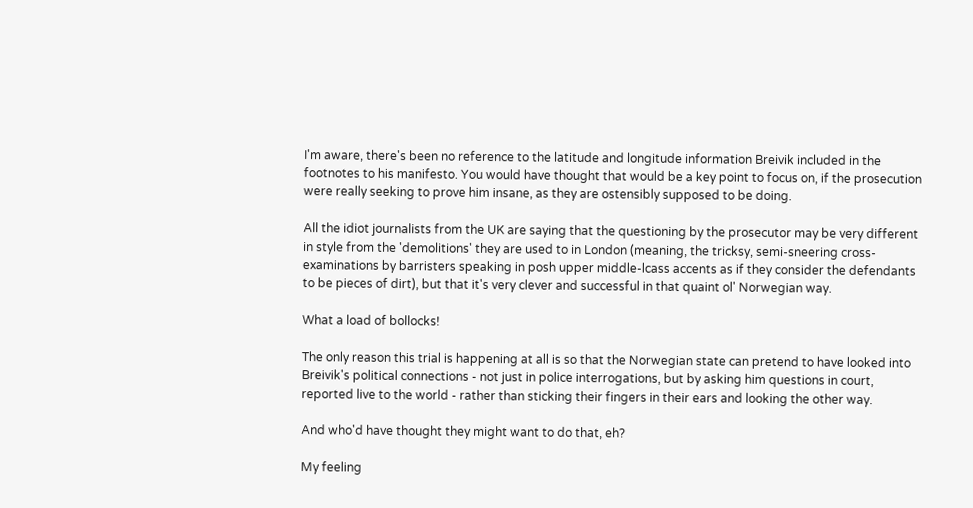I'm aware, there's been no reference to the latitude and longitude information Breivik included in the footnotes to his manifesto. You would have thought that would be a key point to focus on, if the prosecution were really seeking to prove him insane, as they are ostensibly supposed to be doing.

All the idiot journalists from the UK are saying that the questioning by the prosecutor may be very different in style from the 'demolitions' they are used to in London (meaning, the tricksy, semi-sneering cross-examinations by barristers speaking in posh upper middle-lcass accents as if they consider the defendants to be pieces of dirt), but that it's very clever and successful in that quaint ol' Norwegian way.

What a load of bollocks!

The only reason this trial is happening at all is so that the Norwegian state can pretend to have looked into Breivik's political connections - not just in police interrogations, but by asking him questions in court, reported live to the world - rather than sticking their fingers in their ears and looking the other way.

And who'd have thought they might want to do that, eh?

My feeling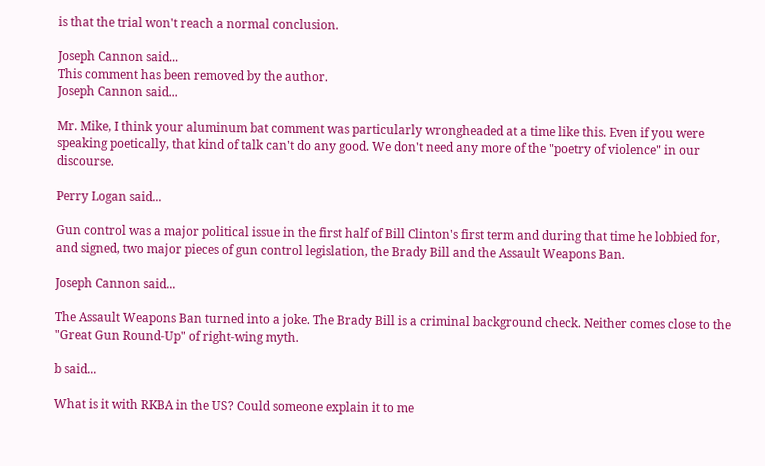is that the trial won't reach a normal conclusion.

Joseph Cannon said...
This comment has been removed by the author.
Joseph Cannon said...

Mr. Mike, I think your aluminum bat comment was particularly wrongheaded at a time like this. Even if you were speaking poetically, that kind of talk can't do any good. We don't need any more of the "poetry of violence" in our discourse.

Perry Logan said...

Gun control was a major political issue in the first half of Bill Clinton's first term and during that time he lobbied for, and signed, two major pieces of gun control legislation, the Brady Bill and the Assault Weapons Ban.

Joseph Cannon said...

The Assault Weapons Ban turned into a joke. The Brady Bill is a criminal background check. Neither comes close to the "Great Gun Round-Up" of right-wing myth.

b said...

What is it with RKBA in the US? Could someone explain it to me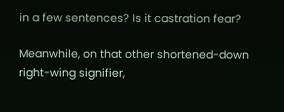in a few sentences? Is it castration fear?

Meanwhile, on that other shortened-down right-wing signifier,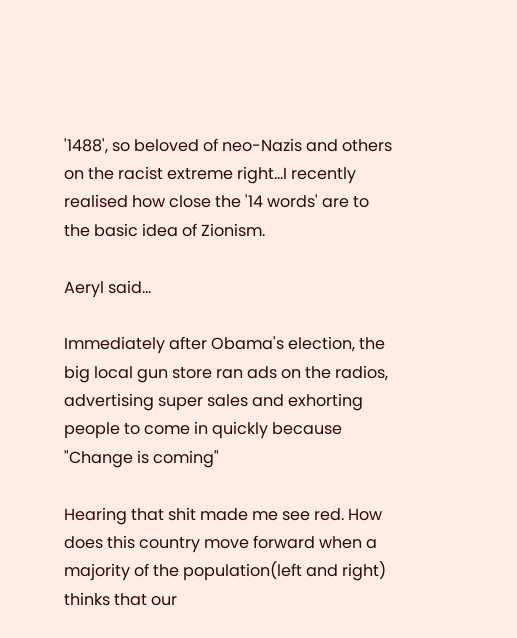'1488', so beloved of neo-Nazis and others on the racist extreme right...I recently realised how close the '14 words' are to the basic idea of Zionism.

Aeryl said...

Immediately after Obama's election, the big local gun store ran ads on the radios, advertising super sales and exhorting people to come in quickly because "Change is coming"

Hearing that shit made me see red. How does this country move forward when a majority of the population(left and right) thinks that our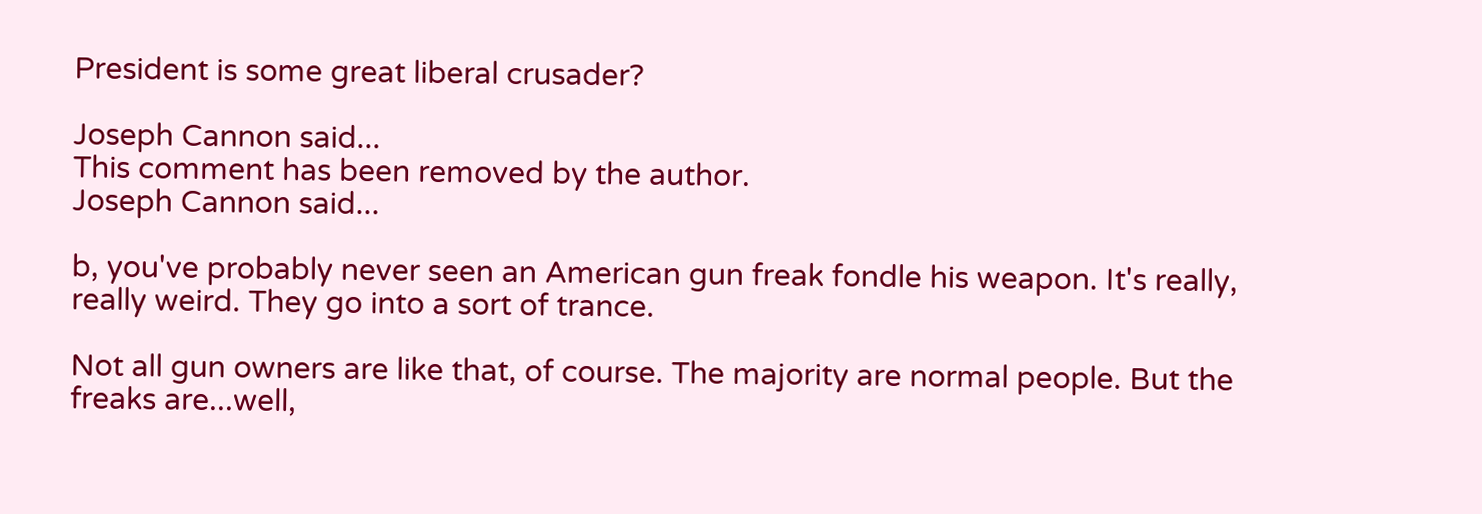President is some great liberal crusader?

Joseph Cannon said...
This comment has been removed by the author.
Joseph Cannon said...

b, you've probably never seen an American gun freak fondle his weapon. It's really, really weird. They go into a sort of trance.

Not all gun owners are like that, of course. The majority are normal people. But the freaks are...well,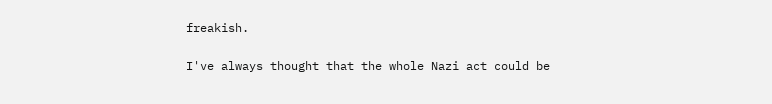freakish.

I've always thought that the whole Nazi act could be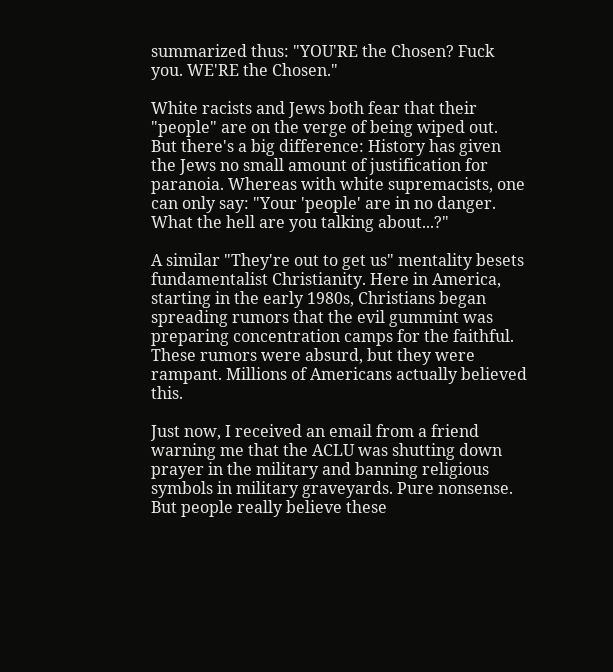summarized thus: "YOU'RE the Chosen? Fuck you. WE'RE the Chosen."

White racists and Jews both fear that their "people" are on the verge of being wiped out. But there's a big difference: History has given the Jews no small amount of justification for paranoia. Whereas with white supremacists, one can only say: "Your 'people' are in no danger. What the hell are you talking about...?"

A similar "They're out to get us" mentality besets fundamentalist Christianity. Here in America, starting in the early 1980s, Christians began spreading rumors that the evil gummint was preparing concentration camps for the faithful. These rumors were absurd, but they were rampant. Millions of Americans actually believed this.

Just now, I received an email from a friend warning me that the ACLU was shutting down prayer in the military and banning religious symbols in military graveyards. Pure nonsense. But people really believe these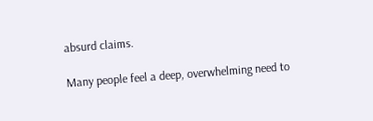absurd claims.

Many people feel a deep, overwhelming need to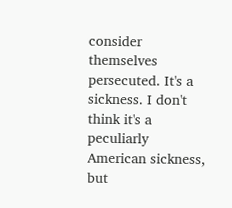consider themselves persecuted. It's a sickness. I don't think it's a peculiarly American sickness, but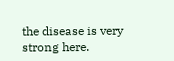the disease is very strong here.